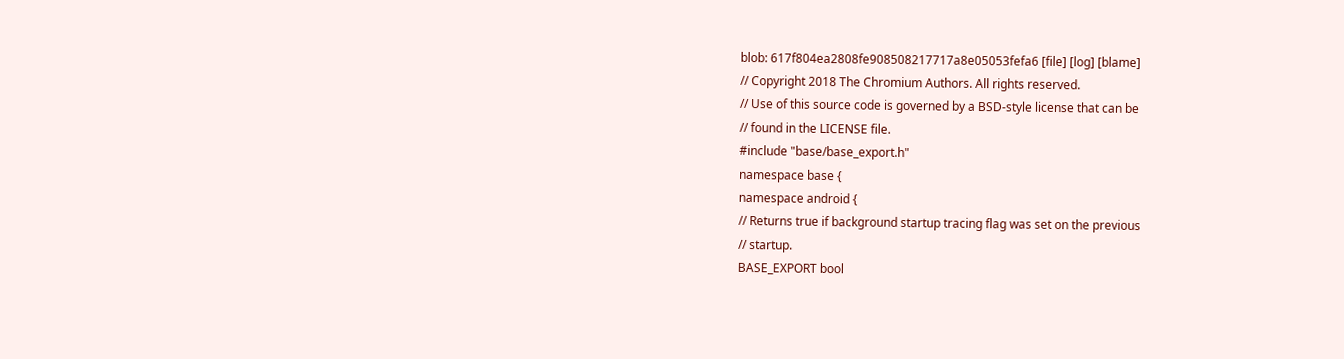blob: 617f804ea2808fe908508217717a8e05053fefa6 [file] [log] [blame]
// Copyright 2018 The Chromium Authors. All rights reserved.
// Use of this source code is governed by a BSD-style license that can be
// found in the LICENSE file.
#include "base/base_export.h"
namespace base {
namespace android {
// Returns true if background startup tracing flag was set on the previous
// startup.
BASE_EXPORT bool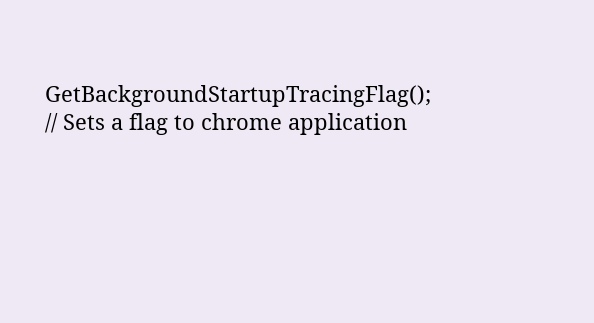GetBackgroundStartupTracingFlag();
// Sets a flag to chrome application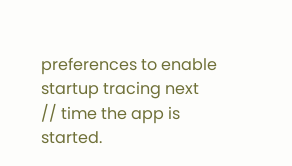preferences to enable startup tracing next
// time the app is started.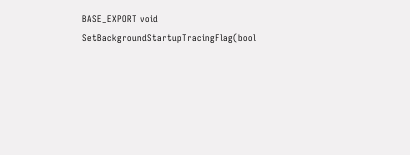BASE_EXPORT void SetBackgroundStartupTracingFlag(bool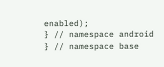enabled);
} // namespace android
} // namespace base